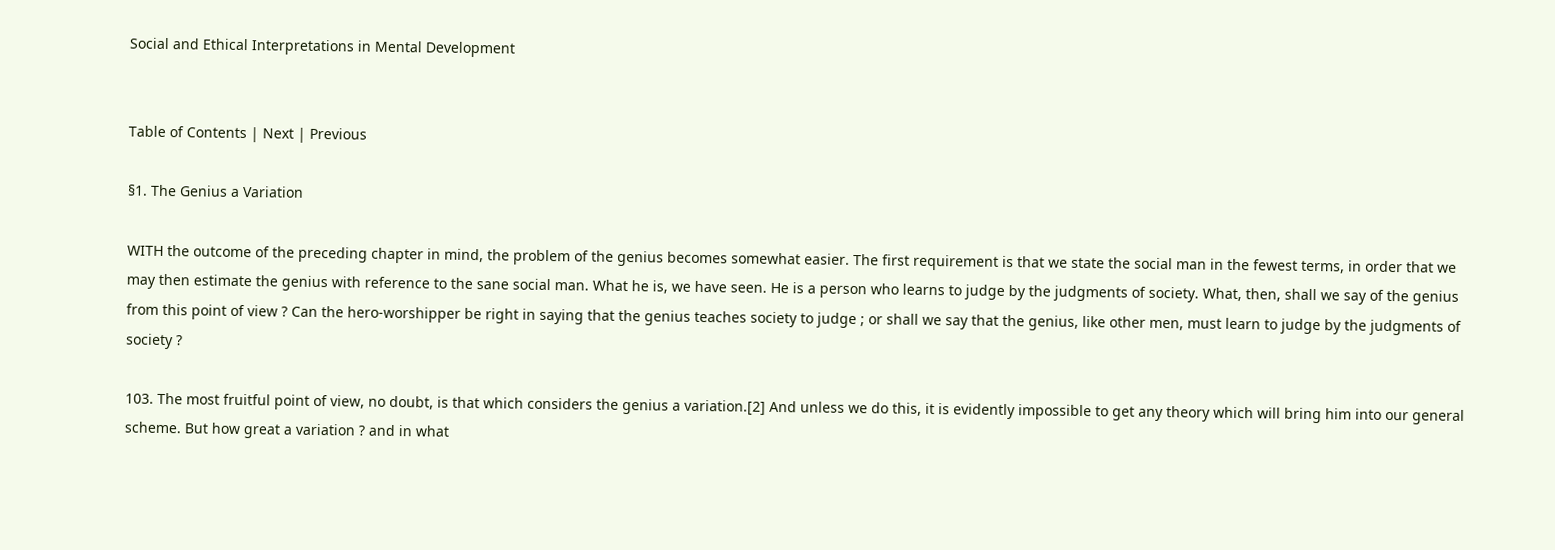Social and Ethical Interpretations in Mental Development


Table of Contents | Next | Previous

§1. The Genius a Variation

WITH the outcome of the preceding chapter in mind, the problem of the genius becomes somewhat easier. The first requirement is that we state the social man in the fewest terms, in order that we may then estimate the genius with reference to the sane social man. What he is, we have seen. He is a person who learns to judge by the judgments of society. What, then, shall we say of the genius from this point of view ? Can the hero-worshipper be right in saying that the genius teaches society to judge ; or shall we say that the genius, like other men, must learn to judge by the judgments of society ?

103. The most fruitful point of view, no doubt, is that which considers the genius a variation.[2] And unless we do this, it is evidently impossible to get any theory which will bring him into our general scheme. But how great a variation ? and in what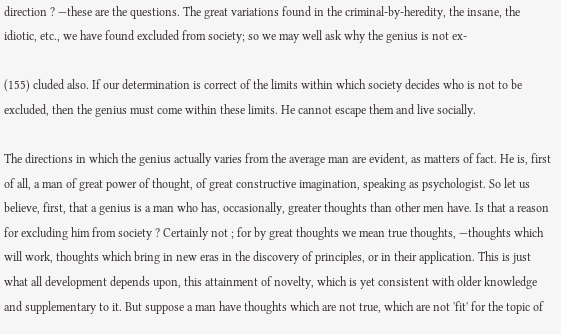direction ? —these are the questions. The great variations found in the criminal-by-heredity, the insane, the idiotic, etc., we have found excluded from society; so we may well ask why the genius is not ex-

(155) cluded also. If our determination is correct of the limits within which society decides who is not to be excluded, then the genius must come within these limits. He cannot escape them and live socially.

The directions in which the genius actually varies from the average man are evident, as matters of fact. He is, first of all, a man of great power of thought, of great constructive imagination, speaking as psychologist. So let us believe, first, that a genius is a man who has, occasionally, greater thoughts than other men have. Is that a reason for excluding him from society ? Certainly not ; for by great thoughts we mean true thoughts, —thoughts which will work, thoughts which bring in new eras in the discovery of principles, or in their application. This is just what all development depends upon, this attainment of novelty, which is yet consistent with older knowledge and supplementary to it. But suppose a man have thoughts which are not true, which are not 'fit' for the topic of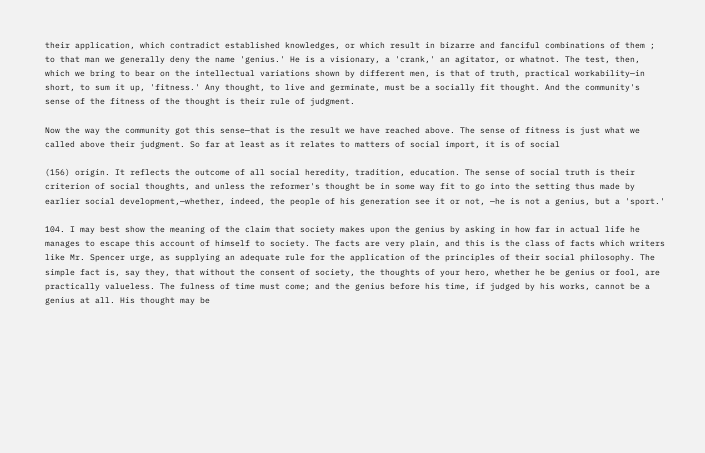their application, which contradict established knowledges, or which result in bizarre and fanciful combinations of them ; to that man we generally deny the name 'genius.' He is a visionary, a 'crank,' an agitator, or whatnot. The test, then, which we bring to bear on the intellectual variations shown by different men, is that of truth, practical workability—in short, to sum it up, 'fitness.' Any thought, to live and germinate, must be a socially fit thought. And the community's sense of the fitness of the thought is their rule of judgment.

Now the way the community got this sense—that is the result we have reached above. The sense of fitness is just what we called above their judgment. So far at least as it relates to matters of social import, it is of social

(156) origin. It reflects the outcome of all social heredity, tradition, education. The sense of social truth is their criterion of social thoughts, and unless the reformer's thought be in some way fit to go into the setting thus made by earlier social development,—whether, indeed, the people of his generation see it or not, —he is not a genius, but a 'sport.'

104. I may best show the meaning of the claim that society makes upon the genius by asking in how far in actual life he manages to escape this account of himself to society. The facts are very plain, and this is the class of facts which writers like Mr. Spencer urge, as supplying an adequate rule for the application of the principles of their social philosophy. The simple fact is, say they, that without the consent of society, the thoughts of your hero, whether he be genius or fool, are practically valueless. The fulness of time must come; and the genius before his time, if judged by his works, cannot be a genius at all. His thought may be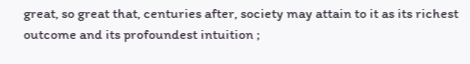great, so great that, centuries after, society may attain to it as its richest outcome and its profoundest intuition ;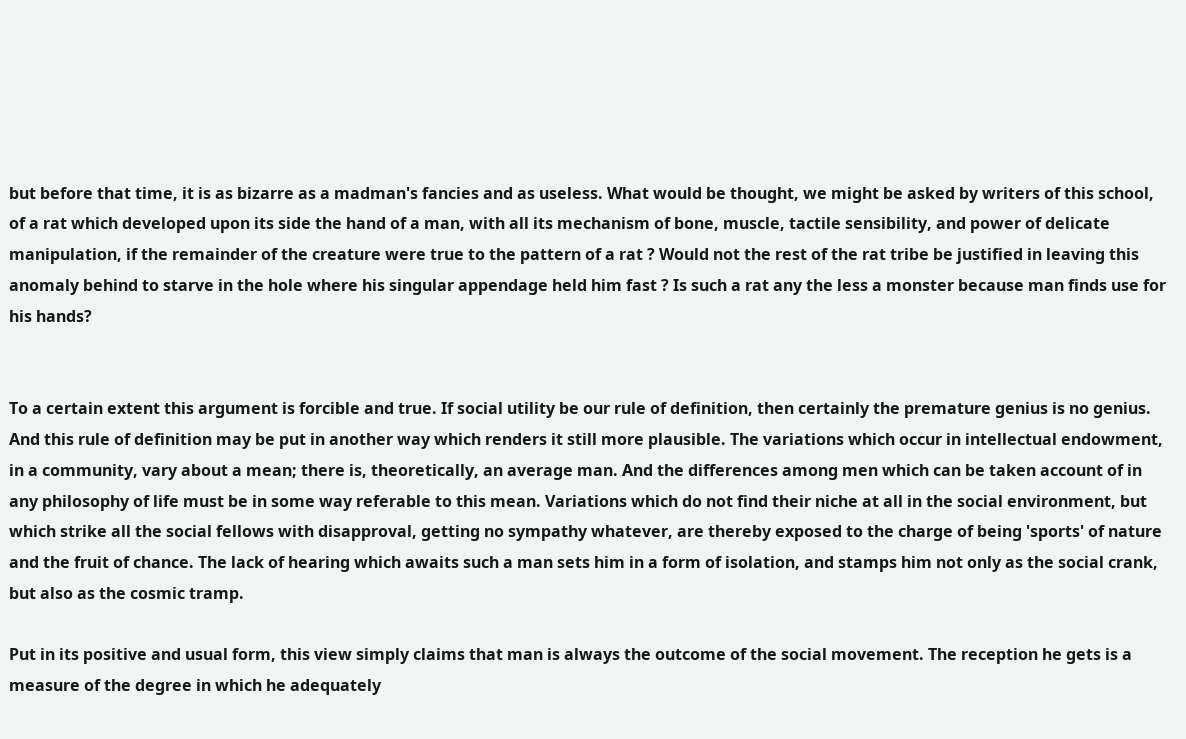but before that time, it is as bizarre as a madman's fancies and as useless. What would be thought, we might be asked by writers of this school, of a rat which developed upon its side the hand of a man, with all its mechanism of bone, muscle, tactile sensibility, and power of delicate manipulation, if the remainder of the creature were true to the pattern of a rat ? Would not the rest of the rat tribe be justified in leaving this anomaly behind to starve in the hole where his singular appendage held him fast ? Is such a rat any the less a monster because man finds use for his hands?


To a certain extent this argument is forcible and true. If social utility be our rule of definition, then certainly the premature genius is no genius. And this rule of definition may be put in another way which renders it still more plausible. The variations which occur in intellectual endowment, in a community, vary about a mean; there is, theoretically, an average man. And the differences among men which can be taken account of in any philosophy of life must be in some way referable to this mean. Variations which do not find their niche at all in the social environment, but which strike all the social fellows with disapproval, getting no sympathy whatever, are thereby exposed to the charge of being 'sports' of nature and the fruit of chance. The lack of hearing which awaits such a man sets him in a form of isolation, and stamps him not only as the social crank, but also as the cosmic tramp.

Put in its positive and usual form, this view simply claims that man is always the outcome of the social movement. The reception he gets is a measure of the degree in which he adequately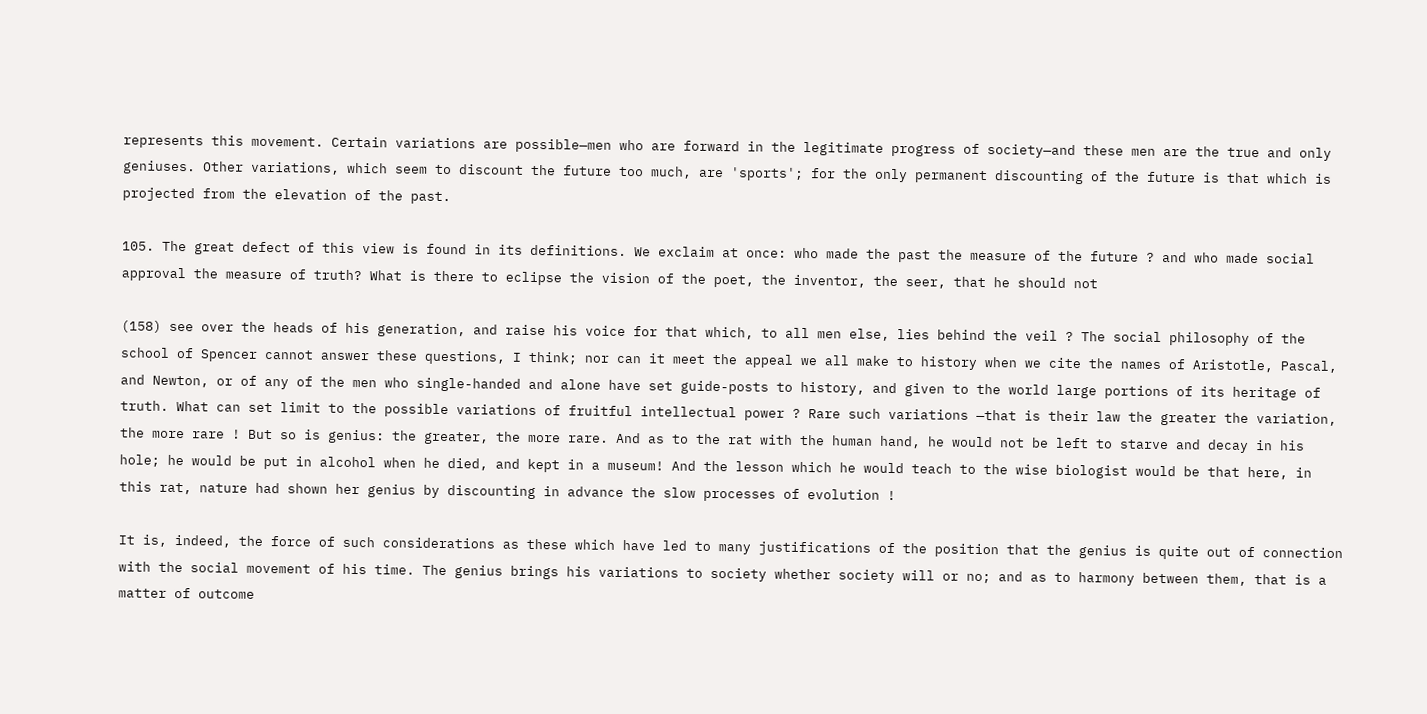represents this movement. Certain variations are possible—men who are forward in the legitimate progress of society—and these men are the true and only geniuses. Other variations, which seem to discount the future too much, are 'sports'; for the only permanent discounting of the future is that which is projected from the elevation of the past.

105. The great defect of this view is found in its definitions. We exclaim at once: who made the past the measure of the future ? and who made social approval the measure of truth? What is there to eclipse the vision of the poet, the inventor, the seer, that he should not

(158) see over the heads of his generation, and raise his voice for that which, to all men else, lies behind the veil ? The social philosophy of the school of Spencer cannot answer these questions, I think; nor can it meet the appeal we all make to history when we cite the names of Aristotle, Pascal, and Newton, or of any of the men who single-handed and alone have set guide-posts to history, and given to the world large portions of its heritage of truth. What can set limit to the possible variations of fruitful intellectual power ? Rare such variations —that is their law the greater the variation, the more rare ! But so is genius: the greater, the more rare. And as to the rat with the human hand, he would not be left to starve and decay in his hole; he would be put in alcohol when he died, and kept in a museum! And the lesson which he would teach to the wise biologist would be that here, in this rat, nature had shown her genius by discounting in advance the slow processes of evolution !

It is, indeed, the force of such considerations as these which have led to many justifications of the position that the genius is quite out of connection with the social movement of his time. The genius brings his variations to society whether society will or no; and as to harmony between them, that is a matter of outcome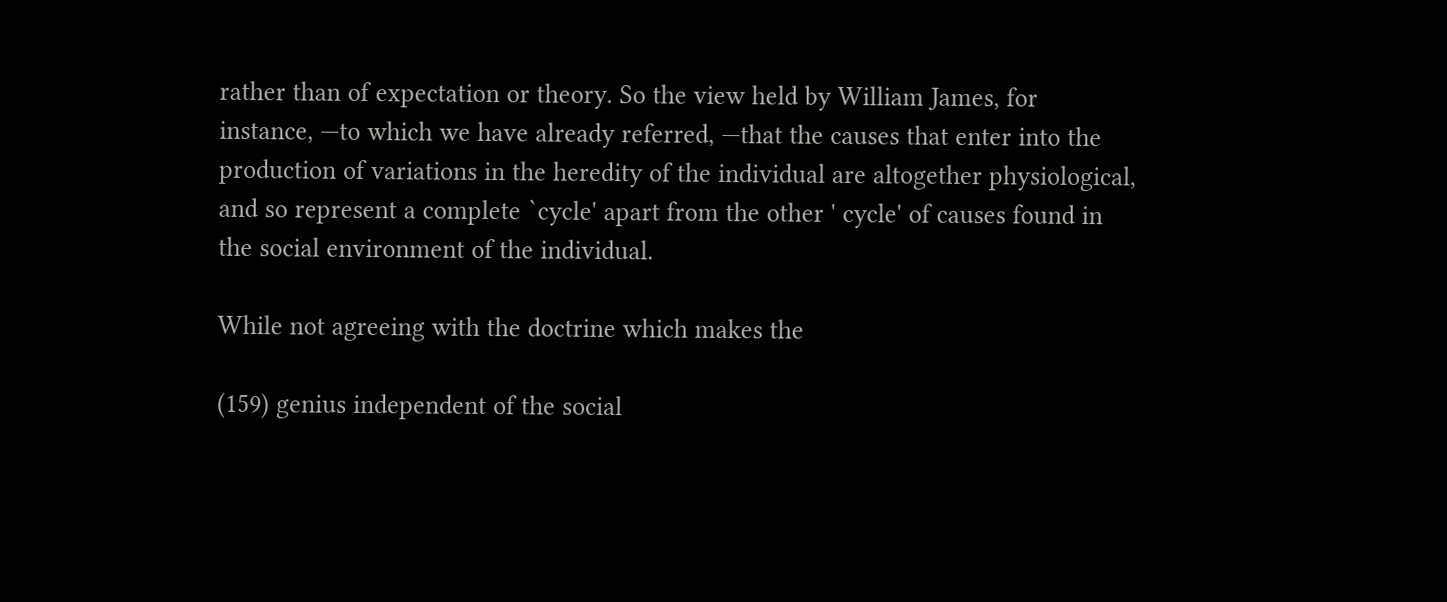rather than of expectation or theory. So the view held by William James, for instance, —to which we have already referred, —that the causes that enter into the production of variations in the heredity of the individual are altogether physiological, and so represent a complete `cycle' apart from the other ' cycle' of causes found in the social environment of the individual.

While not agreeing with the doctrine which makes the

(159) genius independent of the social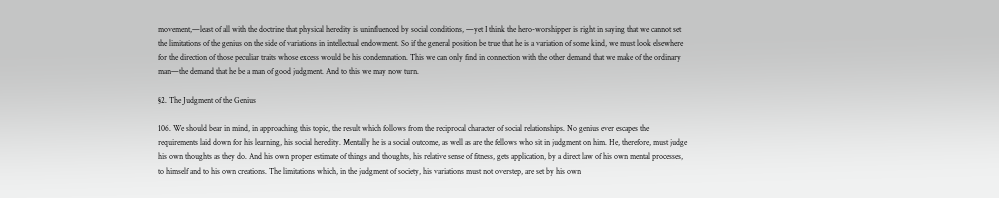movement,—least of all with the doctrine that physical heredity is uninfluenced by social conditions, —yet I think the hero-worshipper is right in saying that we cannot set the limitations of the genius on the side of variations in intellectual endowment. So if the general position be true that he is a variation of some kind, we must look elsewhere for the direction of those peculiar traits whose excess would be his condemnation. This we can only find in connection with the other demand that we make of the ordinary man—the demand that he be a man of good judgment. And to this we may now turn.

§2. The Judgment of the Genius

106. We should bear in mind, in approaching this topic, the result which follows from the reciprocal character of social relationships. No genius ever escapes the requirements laid down for his learning, his social heredity. Mentally he is a social outcome, as well as are the fellows who sit in judgment on him. He, therefore, must judge his own thoughts as they do. And his own proper estimate of things and thoughts, his relative sense of fitness, gets application, by a direct law of his own mental processes, to himself and to his own creations. The limitations which, in the judgment of society, his variations must not overstep, are set by his own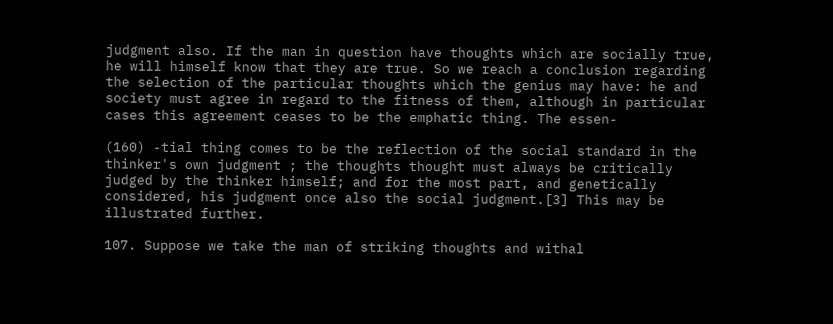judgment also. If the man in question have thoughts which are socially true, he will himself know that they are true. So we reach a conclusion regarding the selection of the particular thoughts which the genius may have: he and society must agree in regard to the fitness of them, although in particular cases this agreement ceases to be the emphatic thing. The essen-

(160) -tial thing comes to be the reflection of the social standard in the thinker's own judgment ; the thoughts thought must always be critically judged by the thinker himself; and for the most part, and genetically considered, his judgment once also the social judgment.[3] This may be illustrated further.

107. Suppose we take the man of striking thoughts and withal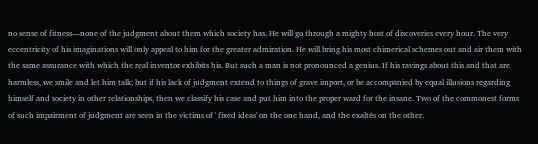no sense of fitness—none of the judgment about them which society has. He will go through a mighty host of discoveries every hour. The very eccentricity of his imaginations will only appeal to him for the greater admiration. He will bring his most chimerical schemes out and air them with the same assurance with which the real inventor exhibits his. But such a man is not pronounced a genius. If his ravings about this and that are harmless, we smile and let him talk; but if his lack of judgment extend to things of grave import, or be accompanied by equal illusions regarding himself and society in other relationships, then we classify his case and put him into the proper ward for the insane. Two of the commonest forms of such impairment of judgment are seen in the victims of ' fixed ideas' on the one hand, and the exaltés on the other.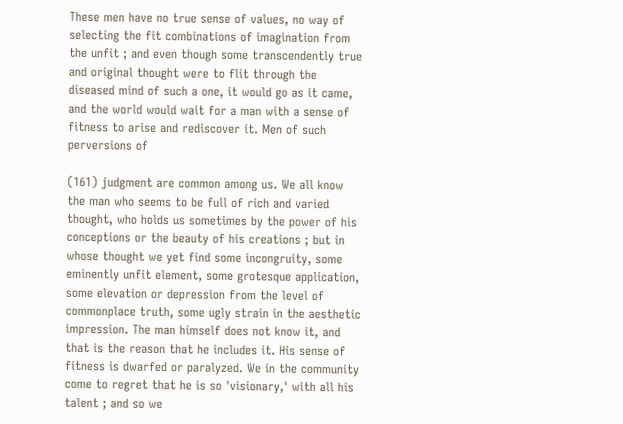These men have no true sense of values, no way of selecting the fit combinations of imagination from the unfit ; and even though some transcendently true and original thought were to flit through the diseased mind of such a one, it would go as it came, and the world would wait for a man with a sense of fitness to arise and rediscover it. Men of such perversions of

(161) judgment are common among us. We all know the man who seems to be full of rich and varied thought, who holds us sometimes by the power of his conceptions or the beauty of his creations ; but in whose thought we yet find some incongruity, some eminently unfit element, some grotesque application, some elevation or depression from the level of commonplace truth, some ugly strain in the aesthetic impression. The man himself does not know it, and that is the reason that he includes it. His sense of fitness is dwarfed or paralyzed. We in the community come to regret that he is so 'visionary,' with all his talent ; and so we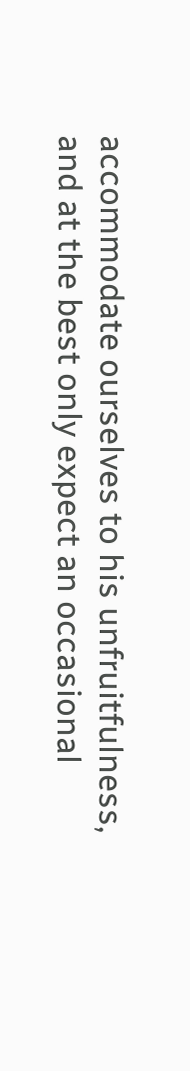accommodate ourselves to his unfruitfulness, and at the best only expect an occasional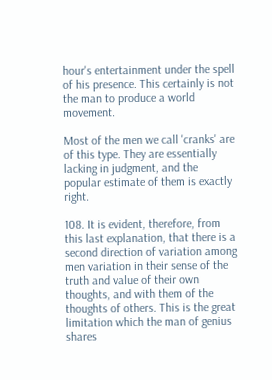hour's entertainment under the spell of his presence. This certainly is not the man to produce a world movement.

Most of the men we call 'cranks' are of this type. They are essentially lacking in judgment, and the popular estimate of them is exactly right.

108. It is evident, therefore, from this last explanation, that there is a second direction of variation among men variation in their sense of the truth and value of their own thoughts, and with them of the thoughts of others. This is the great limitation which the man of genius shares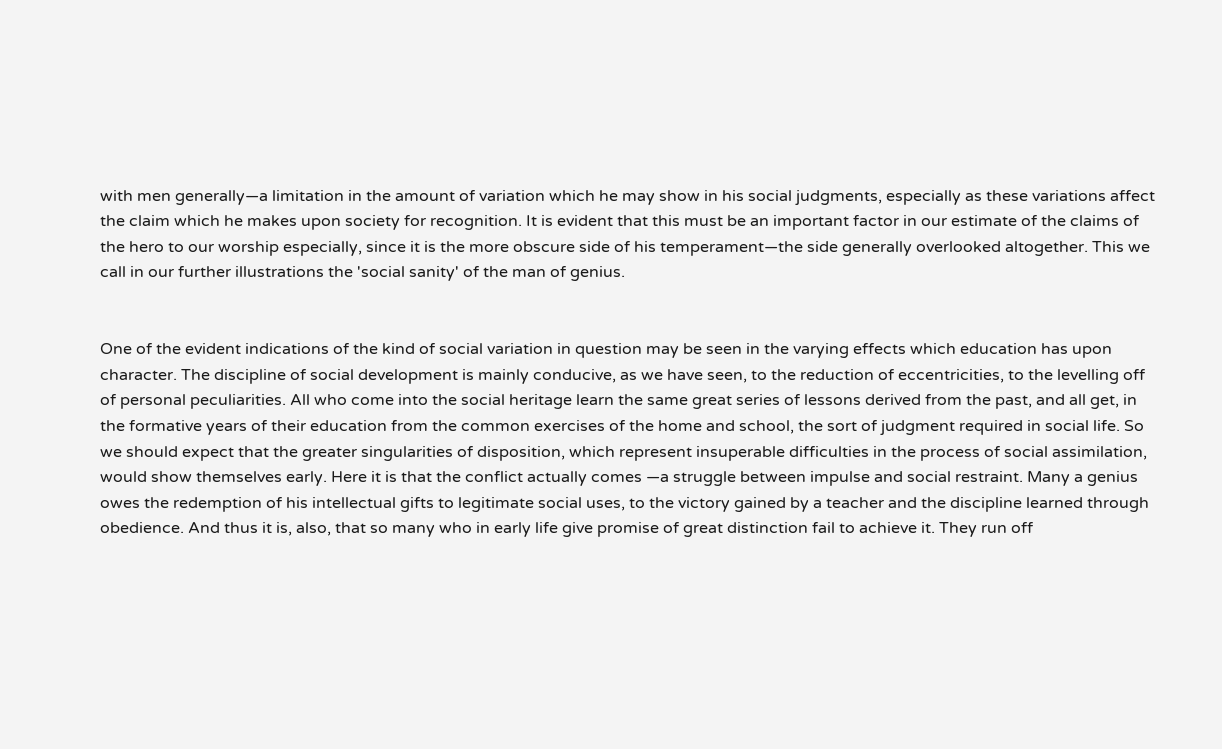with men generally—a limitation in the amount of variation which he may show in his social judgments, especially as these variations affect the claim which he makes upon society for recognition. It is evident that this must be an important factor in our estimate of the claims of the hero to our worship especially, since it is the more obscure side of his temperament—the side generally overlooked altogether. This we call in our further illustrations the 'social sanity' of the man of genius.


One of the evident indications of the kind of social variation in question may be seen in the varying effects which education has upon character. The discipline of social development is mainly conducive, as we have seen, to the reduction of eccentricities, to the levelling off of personal peculiarities. All who come into the social heritage learn the same great series of lessons derived from the past, and all get, in the formative years of their education from the common exercises of the home and school, the sort of judgment required in social life. So we should expect that the greater singularities of disposition, which represent insuperable difficulties in the process of social assimilation, would show themselves early. Here it is that the conflict actually comes —a struggle between impulse and social restraint. Many a genius owes the redemption of his intellectual gifts to legitimate social uses, to the victory gained by a teacher and the discipline learned through obedience. And thus it is, also, that so many who in early life give promise of great distinction fail to achieve it. They run off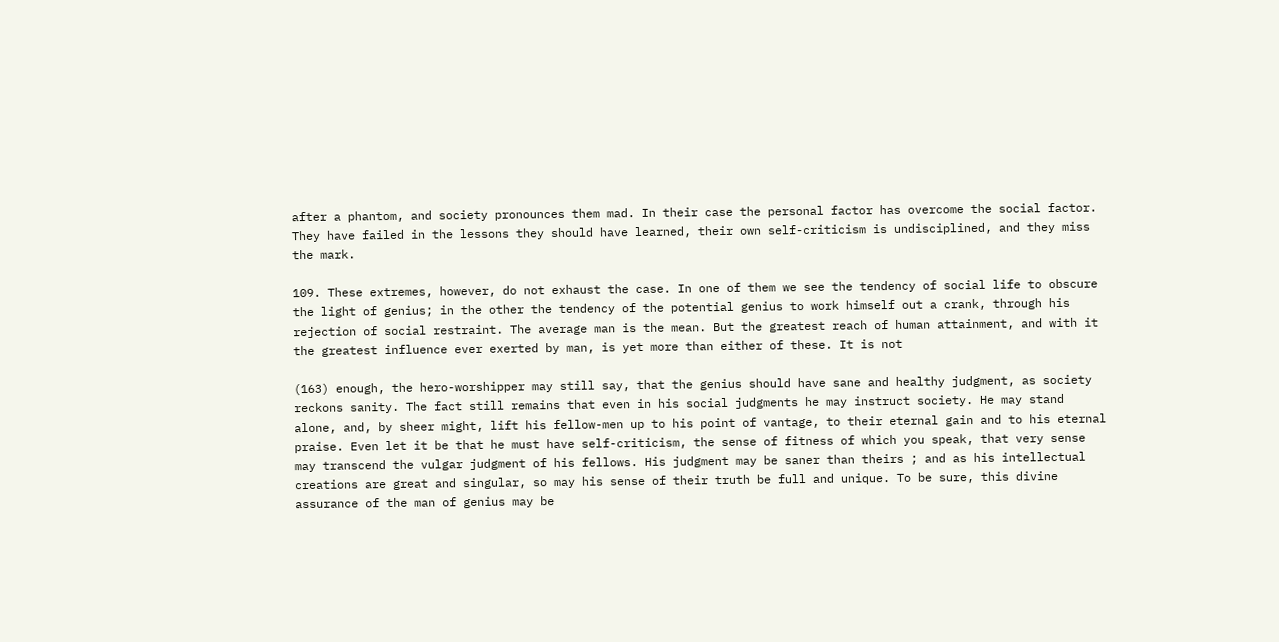after a phantom, and society pronounces them mad. In their case the personal factor has overcome the social factor. They have failed in the lessons they should have learned, their own self-criticism is undisciplined, and they miss the mark.

109. These extremes, however, do not exhaust the case. In one of them we see the tendency of social life to obscure the light of genius; in the other the tendency of the potential genius to work himself out a crank, through his rejection of social restraint. The average man is the mean. But the greatest reach of human attainment, and with it the greatest influence ever exerted by man, is yet more than either of these. It is not

(163) enough, the hero-worshipper may still say, that the genius should have sane and healthy judgment, as society reckons sanity. The fact still remains that even in his social judgments he may instruct society. He may stand alone, and, by sheer might, lift his fellow-men up to his point of vantage, to their eternal gain and to his eternal praise. Even let it be that he must have self-criticism, the sense of fitness of which you speak, that very sense may transcend the vulgar judgment of his fellows. His judgment may be saner than theirs ; and as his intellectual creations are great and singular, so may his sense of their truth be full and unique. To be sure, this divine assurance of the man of genius may be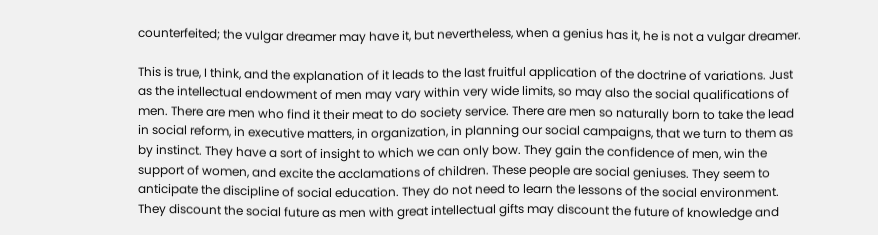counterfeited; the vulgar dreamer may have it, but nevertheless, when a genius has it, he is not a vulgar dreamer.

This is true, I think, and the explanation of it leads to the last fruitful application of the doctrine of variations. Just as the intellectual endowment of men may vary within very wide limits, so may also the social qualifications of men. There are men who find it their meat to do society service. There are men so naturally born to take the lead in social reform, in executive matters, in organization, in planning our social campaigns, that we turn to them as by instinct. They have a sort of insight to which we can only bow. They gain the confidence of men, win the support of women, and excite the acclamations of children. These people are social geniuses. They seem to anticipate the discipline of social education. They do not need to learn the lessons of the social environment. They discount the social future as men with great intellectual gifts may discount the future of knowledge and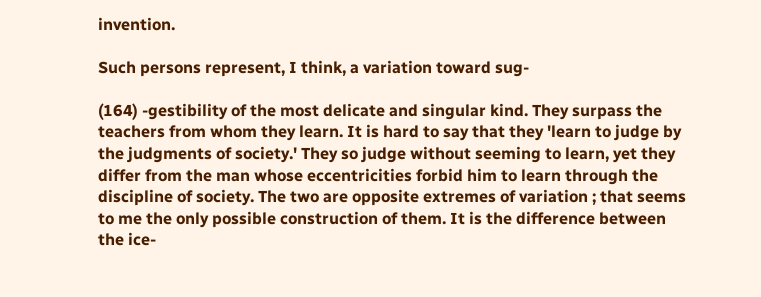invention.

Such persons represent, I think, a variation toward sug-

(164) -gestibility of the most delicate and singular kind. They surpass the teachers from whom they learn. It is hard to say that they 'learn to judge by the judgments of society.' They so judge without seeming to learn, yet they differ from the man whose eccentricities forbid him to learn through the discipline of society. The two are opposite extremes of variation ; that seems to me the only possible construction of them. It is the difference between the ice-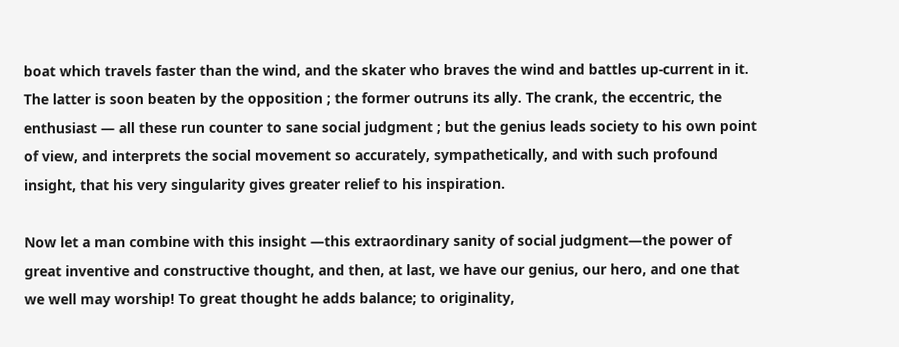boat which travels faster than the wind, and the skater who braves the wind and battles up-current in it. The latter is soon beaten by the opposition ; the former outruns its ally. The crank, the eccentric, the enthusiast — all these run counter to sane social judgment ; but the genius leads society to his own point of view, and interprets the social movement so accurately, sympathetically, and with such profound insight, that his very singularity gives greater relief to his inspiration.

Now let a man combine with this insight —this extraordinary sanity of social judgment—the power of great inventive and constructive thought, and then, at last, we have our genius, our hero, and one that we well may worship! To great thought he adds balance; to originality,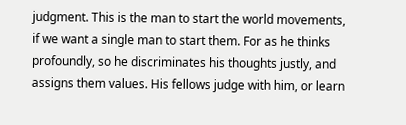judgment. This is the man to start the world movements, if we want a single man to start them. For as he thinks profoundly, so he discriminates his thoughts justly, and assigns them values. His fellows judge with him, or learn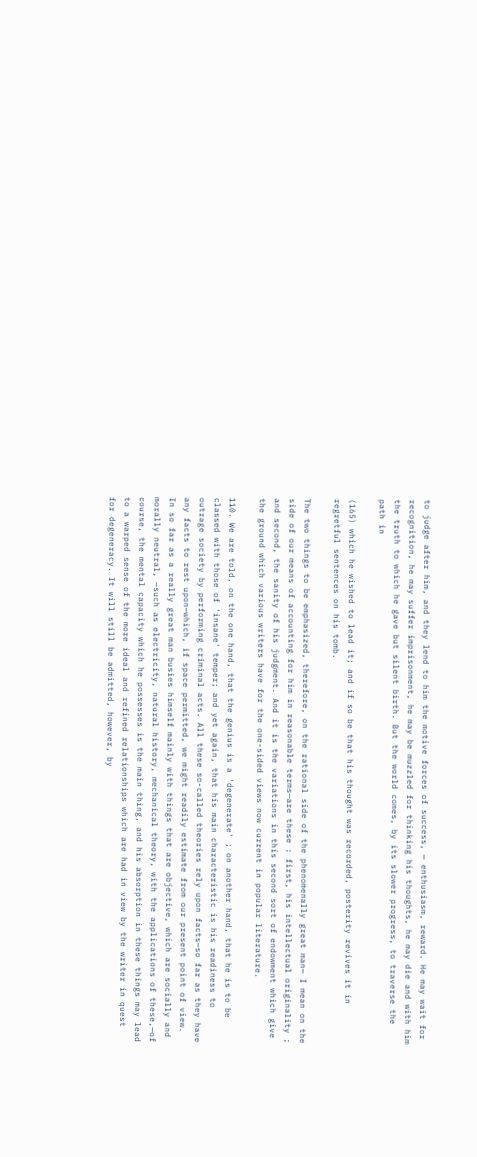to judge after him, and they lend to him the motive forces of success, — enthusiasm, reward. He may wait for recognition, he may suffer imprisonment, he may be muzzled for thinking his thoughts, he may die and with him the truth to which he gave but silent birth. But the world comes, by its slower progress, to traverse the path in

(165) which he wished to lead it; and if so be that his thought was recorded, posterity revives it in regretful sentences on his tomb.

The two things to be emphasized, therefore, on the rational side of the phenomenally great man— I mean on the side of our means of accounting for him in reasonable terms—are these : first, his intellectual originality ; and second, the sanity of his judgment. And it is the variations in this second sort of endowment which give the ground which various writers have for the one-sided views now current in popular literature.

110. We are told, on the one hand, that the genius is a 'degenerate' ; on another hand, that he is to be classed with those of 'insane' temper; and yet again, that his main characteristic is his readiness to outrage society by performing criminal acts. All these so-called theories rely upon facts—so far as they have any facts to rest upon—which, if space permitted, we might readily estimate from our present point of view. In so far as a really great man busies himself mainly with things that are objective, which are socially and morally neutral, —such as electricity, natural history, mechanical theory, with the applications of these,—of course, the mental capacity which he possesses is the main thing, and his absorption in these things may lead to a warped sense of the more ideal and refined relationships which are had in view by the writer in quest for degeneracy. It will still be admitted, however, by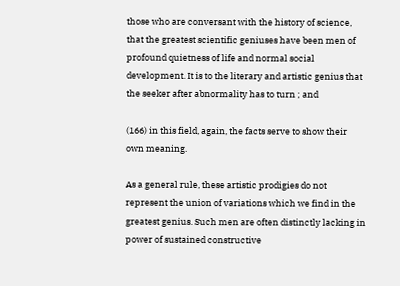those who are conversant with the history of science, that the greatest scientific geniuses have been men of profound quietness of life and normal social development. It is to the literary and artistic genius that the seeker after abnormality has to turn ; and

(166) in this field, again, the facts serve to show their own meaning.

As a general rule, these artistic prodigies do not represent the union of variations which we find in the greatest genius. Such men are often distinctly lacking in power of sustained constructive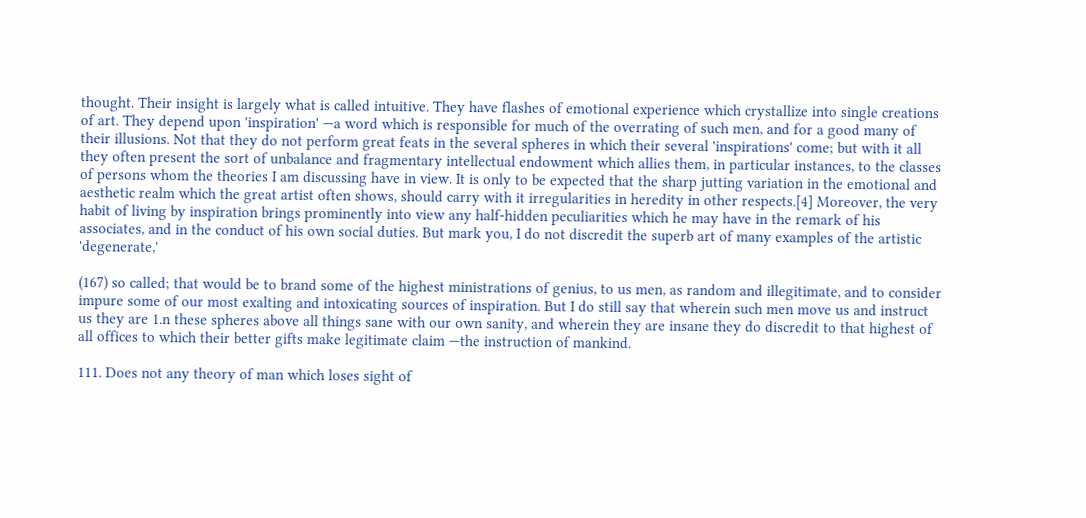thought. Their insight is largely what is called intuitive. They have flashes of emotional experience which crystallize into single creations of art. They depend upon 'inspiration' —a word which is responsible for much of the overrating of such men, and for a good many of their illusions. Not that they do not perform great feats in the several spheres in which their several 'inspirations' come; but with it all they often present the sort of unbalance and fragmentary intellectual endowment which allies them, in particular instances, to the classes of persons whom the theories I am discussing have in view. It is only to be expected that the sharp jutting variation in the emotional and aesthetic realm which the great artist often shows, should carry with it irregularities in heredity in other respects.[4] Moreover, the very habit of living by inspiration brings prominently into view any half-hidden peculiarities which he may have in the remark of his associates, and in the conduct of his own social duties. But mark you, I do not discredit the superb art of many examples of the artistic 'degenerate,'

(167) so called; that would be to brand some of the highest ministrations of genius, to us men, as random and illegitimate, and to consider impure some of our most exalting and intoxicating sources of inspiration. But I do still say that wherein such men move us and instruct us they are 1.n these spheres above all things sane with our own sanity, and wherein they are insane they do discredit to that highest of all offices to which their better gifts make legitimate claim —the instruction of mankind.

111. Does not any theory of man which loses sight of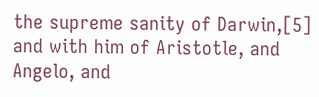the supreme sanity of Darwin,[5] and with him of Aristotle, and Angelo, and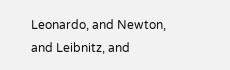Leonardo, and Newton, and Leibnitz, and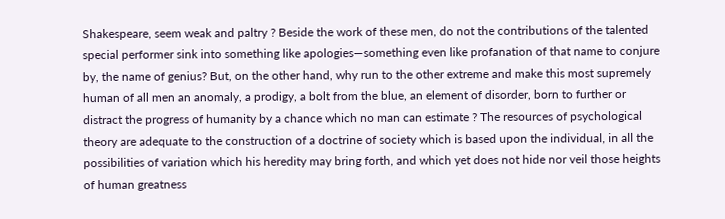Shakespeare, seem weak and paltry ? Beside the work of these men, do not the contributions of the talented special performer sink into something like apologies—something even like profanation of that name to conjure by, the name of genius? But, on the other hand, why run to the other extreme and make this most supremely human of all men an anomaly, a prodigy, a bolt from the blue, an element of disorder, born to further or distract the progress of humanity by a chance which no man can estimate ? The resources of psychological theory are adequate to the construction of a doctrine of society which is based upon the individual, in all the possibilities of variation which his heredity may bring forth, and which yet does not hide nor veil those heights of human greatness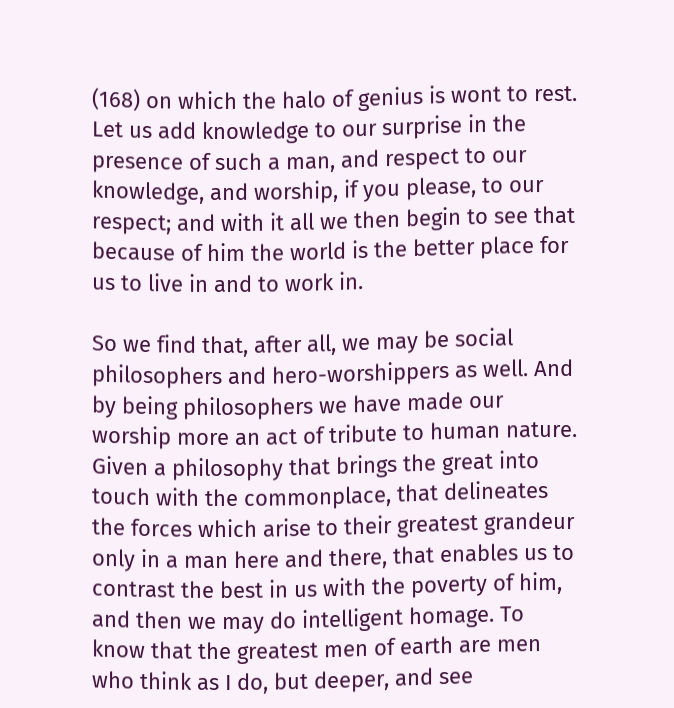(168) on which the halo of genius is wont to rest. Let us add knowledge to our surprise in the presence of such a man, and respect to our knowledge, and worship, if you please, to our respect; and with it all we then begin to see that because of him the world is the better place for us to live in and to work in.

So we find that, after all, we may be social philosophers and hero-worshippers as well. And by being philosophers we have made our worship more an act of tribute to human nature. Given a philosophy that brings the great into touch with the commonplace, that delineates the forces which arise to their greatest grandeur only in a man here and there, that enables us to contrast the best in us with the poverty of him, and then we may do intelligent homage. To know that the greatest men of earth are men who think as I do, but deeper, and see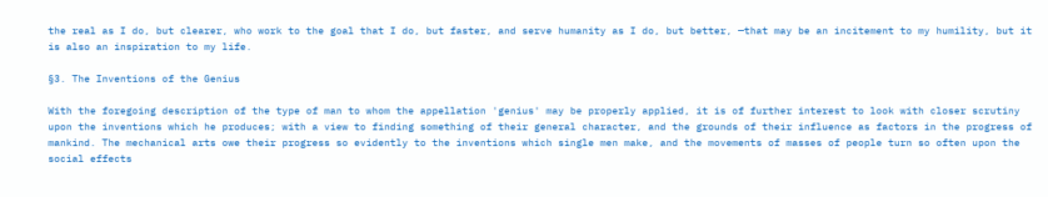the real as I do, but clearer, who work to the goal that I do, but faster, and serve humanity as I do, but better, —that may be an incitement to my humility, but it is also an inspiration to my life.

§3. The Inventions of the Genius

With the foregoing description of the type of man to whom the appellation 'genius' may be properly applied, it is of further interest to look with closer scrutiny upon the inventions which he produces; with a view to finding something of their general character, and the grounds of their influence as factors in the progress of mankind. The mechanical arts owe their progress so evidently to the inventions which single men make, and the movements of masses of people turn so often upon the social effects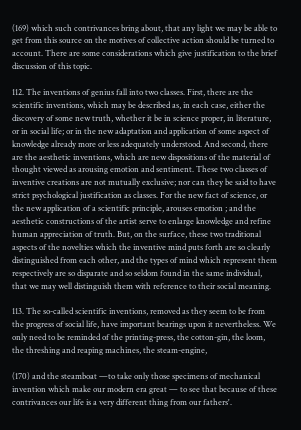(169) which such contrivances bring about, that any light we may be able to get from this source on the motives of collective action should be turned to account. There are some considerations which give justification to the brief discussion of this topic.

112. The inventions of genius fall into two classes. First, there are the scientific inventions, which may be described as, in each case, either the discovery of some new truth, whether it be in science proper, in literature, or in social life; or in the new adaptation and application of some aspect of knowledge already more or less adequately understood. And second, there are the aesthetic inventions, which are new dispositions of the material of thought viewed as arousing emotion and sentiment. These two classes of inventive creations are not mutually exclusive; nor can they be said to have strict psychological justification as classes. For the new fact of science, or the new application of a scientific principle, arouses emotion ; and the aesthetic constructions of the artist serve to enlarge knowledge and refine human appreciation of truth. But, on the surface, these two traditional aspects of the novelties which the inventive mind puts forth are so clearly distinguished from each other, and the types of mind which represent them respectively are so disparate and so seldom found in the same individual, that we may well distinguish them with reference to their social meaning.

113. The so-called scientific inventions, removed as they seem to be from the progress of social life, have important bearings upon it nevertheless. We only need to be reminded of the printing-press, the cotton-gin, the loom, the threshing and reaping machines, the steam-engine,

(170) and the steamboat —to take only those specimens of mechanical invention which make our modern era great — to see that because of these contrivances our life is a very different thing from our fathers'.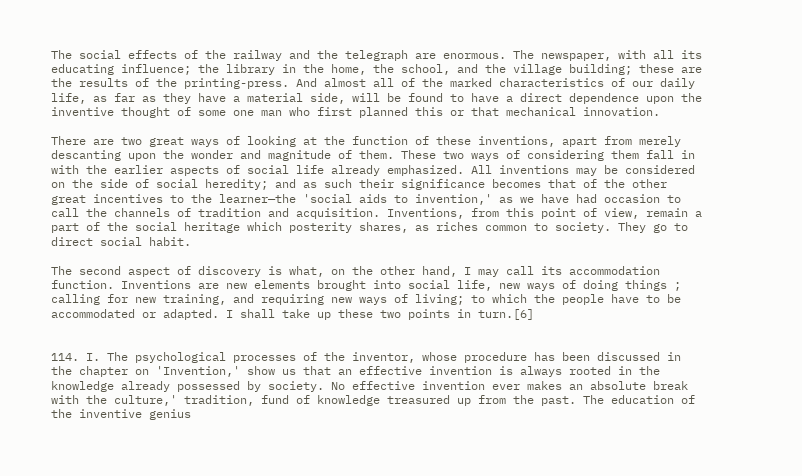The social effects of the railway and the telegraph are enormous. The newspaper, with all its educating influence; the library in the home, the school, and the village building; these are the results of the printing-press. And almost all of the marked characteristics of our daily life, as far as they have a material side, will be found to have a direct dependence upon the inventive thought of some one man who first planned this or that mechanical innovation.

There are two great ways of looking at the function of these inventions, apart from merely descanting upon the wonder and magnitude of them. These two ways of considering them fall in with the earlier aspects of social life already emphasized. All inventions may be considered on the side of social heredity; and as such their significance becomes that of the other great incentives to the learner—the 'social aids to invention,' as we have had occasion to call the channels of tradition and acquisition. Inventions, from this point of view, remain a part of the social heritage which posterity shares, as riches common to society. They go to direct social habit.

The second aspect of discovery is what, on the other hand, I may call its accommodation function. Inventions are new elements brought into social life, new ways of doing things ; calling for new training, and requiring new ways of living; to which the people have to be accommodated or adapted. I shall take up these two points in turn.[6]


114. I. The psychological processes of the inventor, whose procedure has been discussed in the chapter on 'Invention,' show us that an effective invention is always rooted in the knowledge already possessed by society. No effective invention ever makes an absolute break with the culture,' tradition, fund of knowledge treasured up from the past. The education of the inventive genius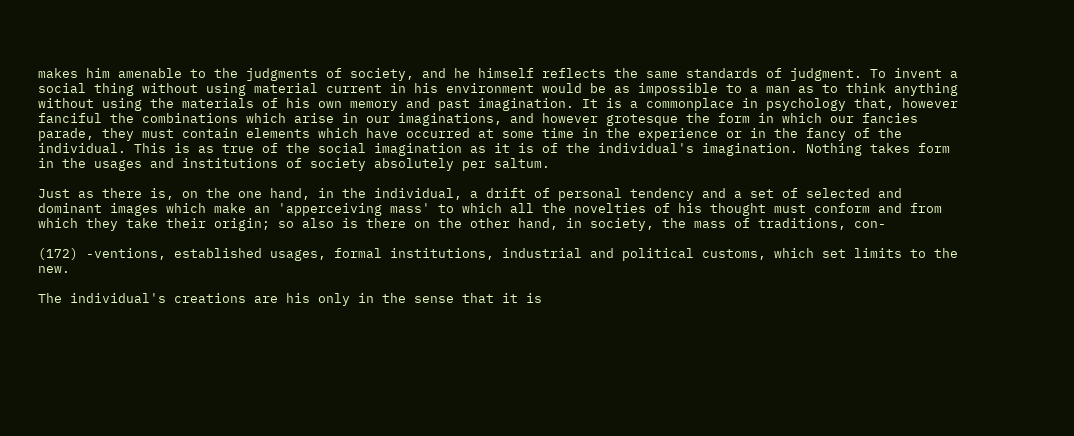makes him amenable to the judgments of society, and he himself reflects the same standards of judgment. To invent a social thing without using material current in his environment would be as impossible to a man as to think anything without using the materials of his own memory and past imagination. It is a commonplace in psychology that, however fanciful the combinations which arise in our imaginations, and however grotesque the form in which our fancies parade, they must contain elements which have occurred at some time in the experience or in the fancy of the individual. This is as true of the social imagination as it is of the individual's imagination. Nothing takes form in the usages and institutions of society absolutely per saltum.

Just as there is, on the one hand, in the individual, a drift of personal tendency and a set of selected and dominant images which make an 'apperceiving mass' to which all the novelties of his thought must conform and from which they take their origin; so also is there on the other hand, in society, the mass of traditions, con-

(172) -ventions, established usages, formal institutions, industrial and political customs, which set limits to the new.

The individual's creations are his only in the sense that it is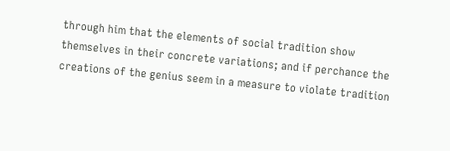through him that the elements of social tradition show themselves in their concrete variations; and if perchance the creations of the genius seem in a measure to violate tradition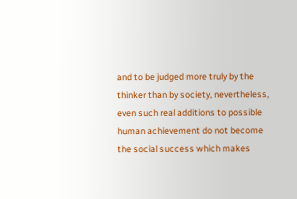and to be judged more truly by the thinker than by society, nevertheless, even such real additions to possible human achievement do not become the social success which makes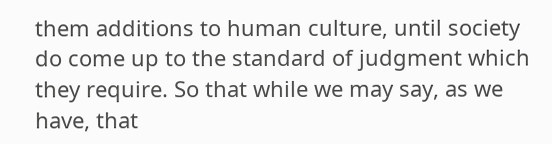them additions to human culture, until society do come up to the standard of judgment which they require. So that while we may say, as we have, that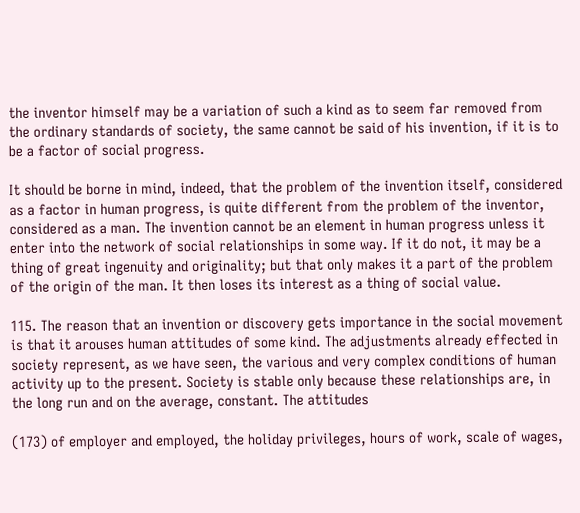the inventor himself may be a variation of such a kind as to seem far removed from the ordinary standards of society, the same cannot be said of his invention, if it is to be a factor of social progress.

It should be borne in mind, indeed, that the problem of the invention itself, considered as a factor in human progress, is quite different from the problem of the inventor, considered as a man. The invention cannot be an element in human progress unless it enter into the network of social relationships in some way. If it do not, it may be a thing of great ingenuity and originality; but that only makes it a part of the problem of the origin of the man. It then loses its interest as a thing of social value.

115. The reason that an invention or discovery gets importance in the social movement is that it arouses human attitudes of some kind. The adjustments already effected in society represent, as we have seen, the various and very complex conditions of human activity up to the present. Society is stable only because these relationships are, in the long run and on the average, constant. The attitudes

(173) of employer and employed, the holiday privileges, hours of work, scale of wages,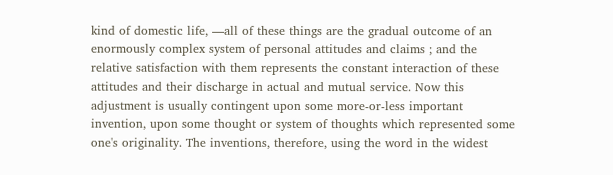kind of domestic life, —all of these things are the gradual outcome of an enormously complex system of personal attitudes and claims ; and the relative satisfaction with them represents the constant interaction of these attitudes and their discharge in actual and mutual service. Now this adjustment is usually contingent upon some more-or-less important invention, upon some thought or system of thoughts which represented some one's originality. The inventions, therefore, using the word in the widest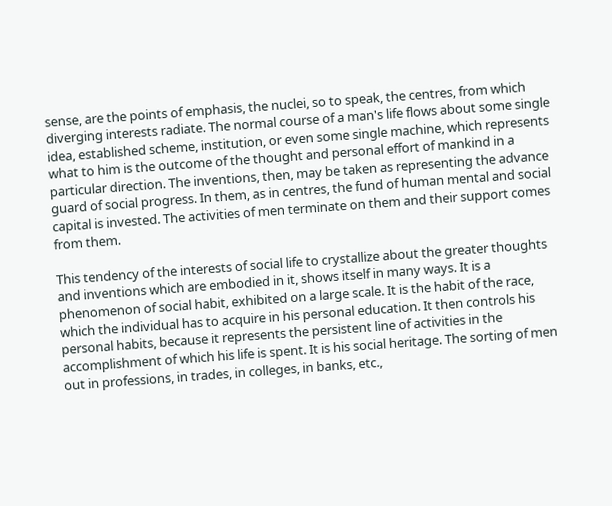sense, are the points of emphasis, the nuclei, so to speak, the centres, from which diverging interests radiate. The normal course of a man's life flows about some single idea, established scheme, institution, or even some single machine, which represents what to him is the outcome of the thought and personal effort of mankind in a particular direction. The inventions, then, may be taken as representing the advance guard of social progress. In them, as in centres, the fund of human mental and social capital is invested. The activities of men terminate on them and their support comes from them.

This tendency of the interests of social life to crystallize about the greater thoughts and inventions which are embodied in it, shows itself in many ways. It is a phenomenon of social habit, exhibited on a large scale. It is the habit of the race, which the individual has to acquire in his personal education. It then controls his personal habits, because it represents the persistent line of activities in the accomplishment of which his life is spent. It is his social heritage. The sorting of men out in professions, in trades, in colleges, in banks, etc.,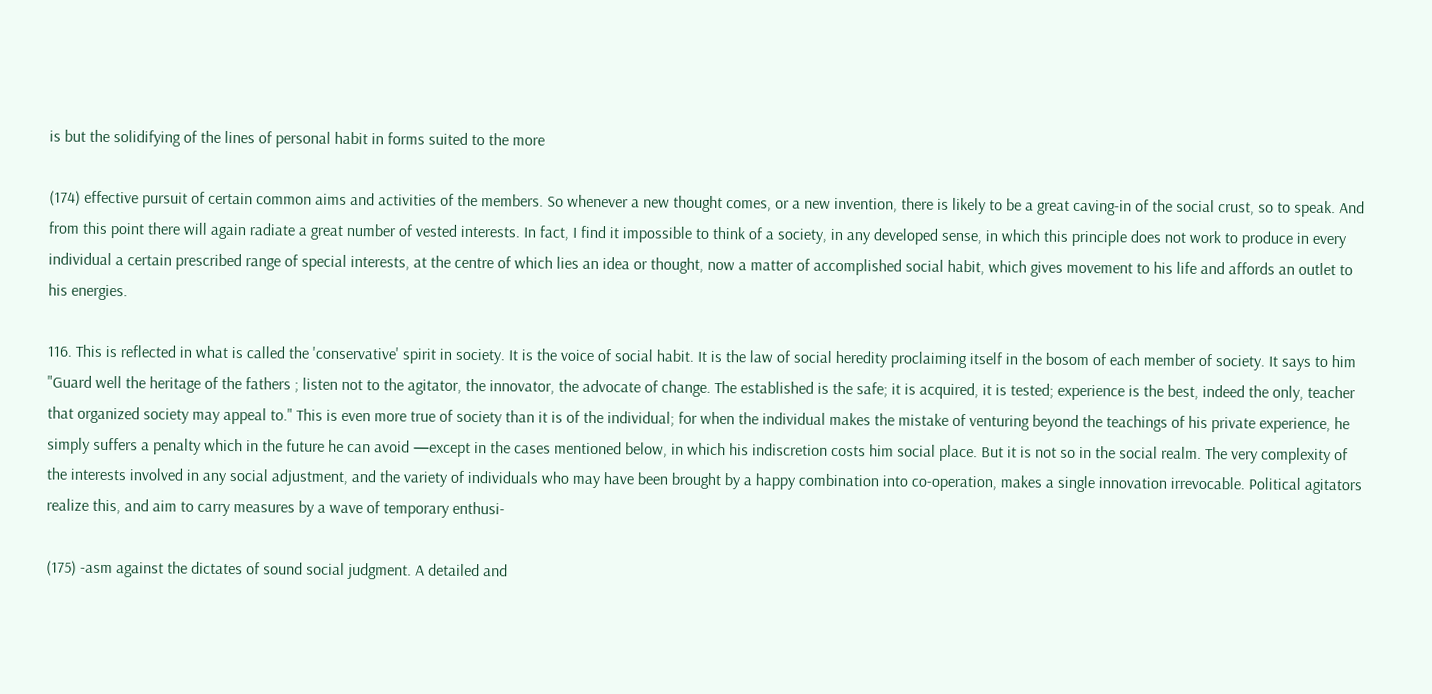is but the solidifying of the lines of personal habit in forms suited to the more

(174) effective pursuit of certain common aims and activities of the members. So whenever a new thought comes, or a new invention, there is likely to be a great caving-in of the social crust, so to speak. And from this point there will again radiate a great number of vested interests. In fact, I find it impossible to think of a society, in any developed sense, in which this principle does not work to produce in every individual a certain prescribed range of special interests, at the centre of which lies an idea or thought, now a matter of accomplished social habit, which gives movement to his life and affords an outlet to his energies.

116. This is reflected in what is called the 'conservative' spirit in society. It is the voice of social habit. It is the law of social heredity proclaiming itself in the bosom of each member of society. It says to him "Guard well the heritage of the fathers ; listen not to the agitator, the innovator, the advocate of change. The established is the safe; it is acquired, it is tested; experience is the best, indeed the only, teacher that organized society may appeal to." This is even more true of society than it is of the individual; for when the individual makes the mistake of venturing beyond the teachings of his private experience, he simply suffers a penalty which in the future he can avoid —except in the cases mentioned below, in which his indiscretion costs him social place. But it is not so in the social realm. The very complexity of the interests involved in any social adjustment, and the variety of individuals who may have been brought by a happy combination into co-operation, makes a single innovation irrevocable. Political agitators realize this, and aim to carry measures by a wave of temporary enthusi-

(175) -asm against the dictates of sound social judgment. A detailed and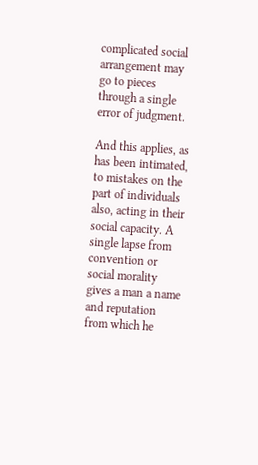complicated social arrangement may go to pieces through a single error of judgment.

And this applies, as has been intimated, to mistakes on the part of individuals also, acting in their social capacity. A single lapse from convention or social morality gives a man a name and reputation from which he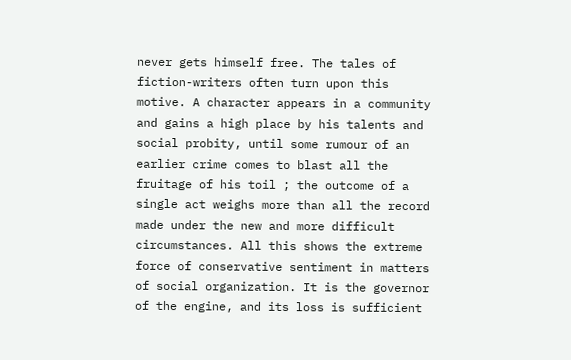never gets himself free. The tales of fiction-writers often turn upon this motive. A character appears in a community and gains a high place by his talents and social probity, until some rumour of an earlier crime comes to blast all the fruitage of his toil ; the outcome of a single act weighs more than all the record made under the new and more difficult circumstances. All this shows the extreme force of conservative sentiment in matters of social organization. It is the governor of the engine, and its loss is sufficient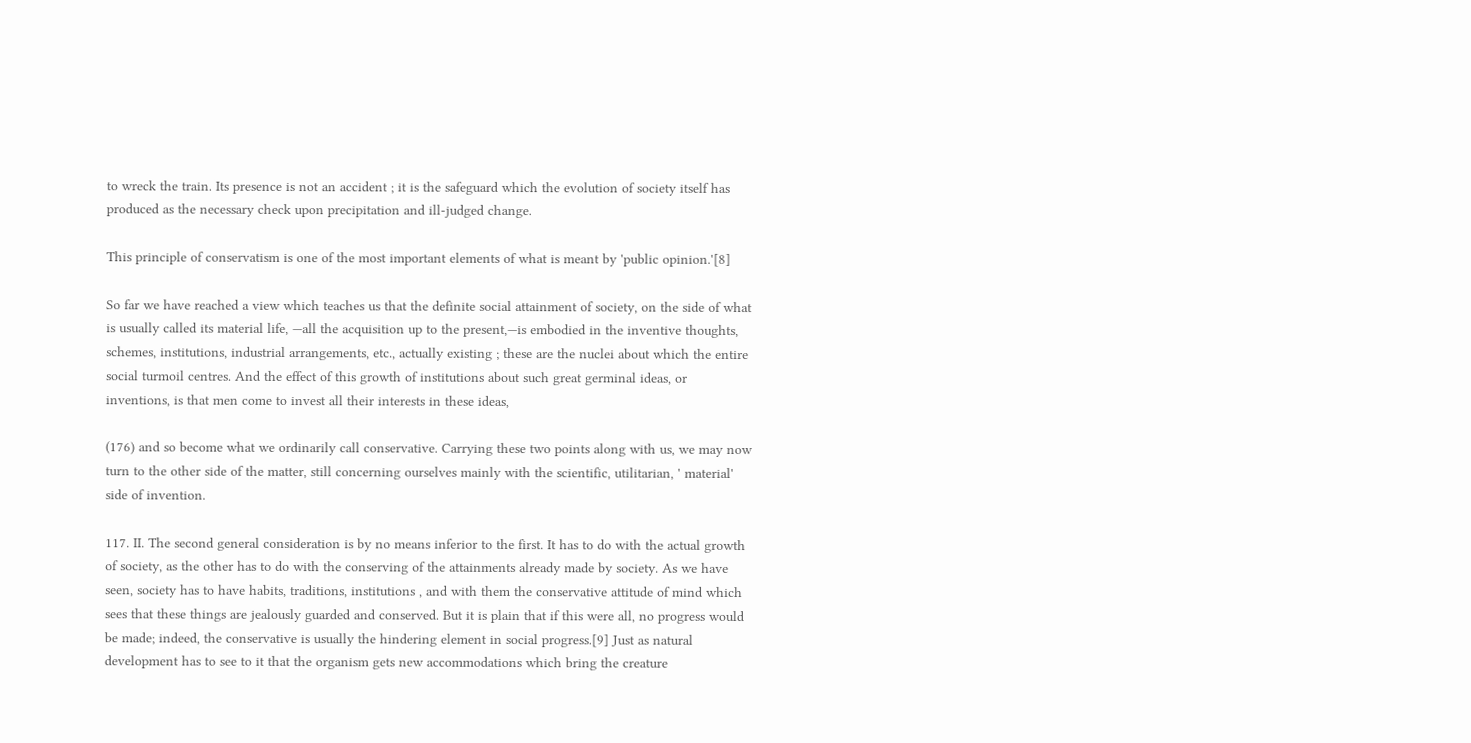to wreck the train. Its presence is not an accident ; it is the safeguard which the evolution of society itself has produced as the necessary check upon precipitation and ill-judged change.

This principle of conservatism is one of the most important elements of what is meant by 'public opinion.'[8]

So far we have reached a view which teaches us that the definite social attainment of society, on the side of what is usually called its material life, —all the acquisition up to the present,—is embodied in the inventive thoughts, schemes, institutions, industrial arrangements, etc., actually existing ; these are the nuclei about which the entire social turmoil centres. And the effect of this growth of institutions about such great germinal ideas, or inventions, is that men come to invest all their interests in these ideas,

(176) and so become what we ordinarily call conservative. Carrying these two points along with us, we may now turn to the other side of the matter, still concerning ourselves mainly with the scientific, utilitarian, ' material' side of invention.

117. II. The second general consideration is by no means inferior to the first. It has to do with the actual growth of society, as the other has to do with the conserving of the attainments already made by society. As we have seen, society has to have habits, traditions, institutions , and with them the conservative attitude of mind which sees that these things are jealously guarded and conserved. But it is plain that if this were all, no progress would be made; indeed, the conservative is usually the hindering element in social progress.[9] Just as natural development has to see to it that the organism gets new accommodations which bring the creature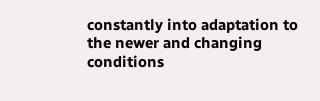constantly into adaptation to the newer and changing conditions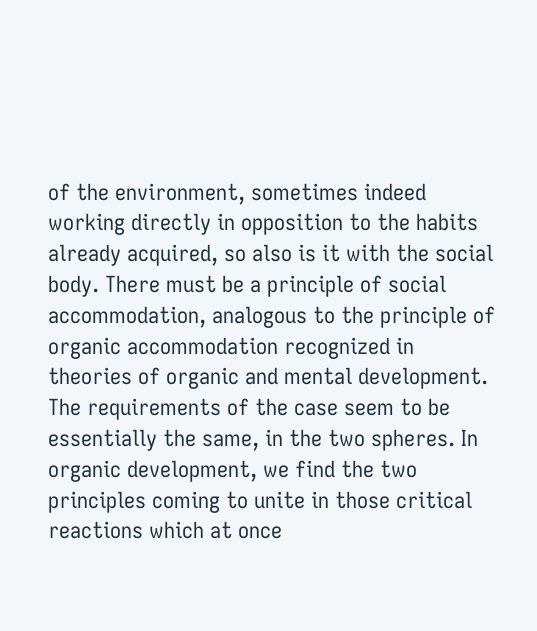of the environment, sometimes indeed working directly in opposition to the habits already acquired, so also is it with the social body. There must be a principle of social accommodation, analogous to the principle of organic accommodation recognized in theories of organic and mental development. The requirements of the case seem to be essentially the same, in the two spheres. In organic development, we find the two principles coming to unite in those critical reactions which at once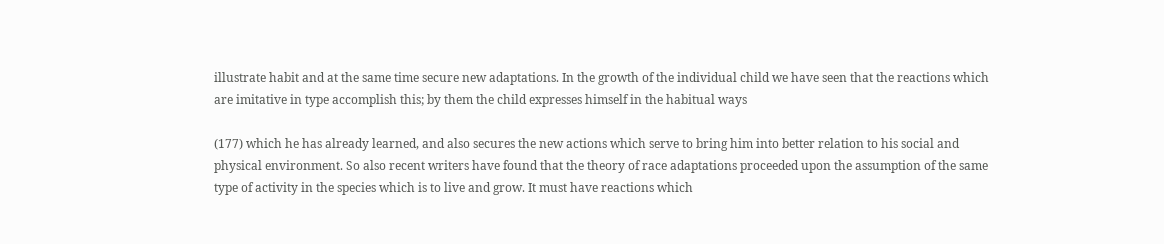illustrate habit and at the same time secure new adaptations. In the growth of the individual child we have seen that the reactions which are imitative in type accomplish this; by them the child expresses himself in the habitual ways

(177) which he has already learned, and also secures the new actions which serve to bring him into better relation to his social and physical environment. So also recent writers have found that the theory of race adaptations proceeded upon the assumption of the same type of activity in the species which is to live and grow. It must have reactions which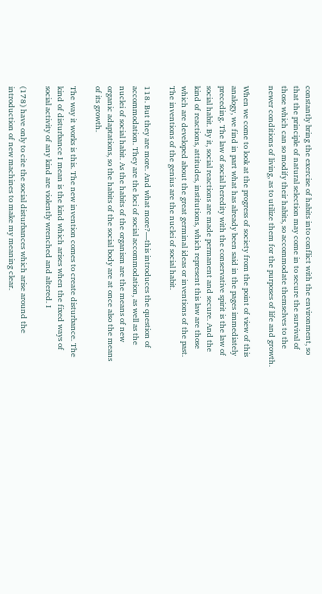constantly bring the exercise of habits into conflict with the environment, so that the principle of natural selection may come in to secure the survival of those which can so modify their habits, so accommodate themselves to the newer conditions of living, as to utilize them for the purposes of life and growth.

When we come to look at the progress of society from the point of view of this analogy, we find in part what has already been said in the pages immediately preceding. The law of social heredity with the conservative spirit is the law of social habit. By it, social reactions are made permanent and secure. And the kind of reactions, attitudes, institutions, which represent this law are those which are developed about the great germinal ideas or inventions of the past. The inventions of the genius are the nuclei of social habit.

118. But they are more. And what more?—this introduces the question of accommodation. They are the loci of social accommodation, as well as the nuclei of social habit. As the habits of the organism are the means of new organic adaptations, so the habits of the social body are at once also the means of its growth.

The way it works is this. The new invention comes to create disturbance. The kind of disturbance I mean is the kind which arises when the fixed ways of social activity of any kind are violently wrenched and altered. I

(178) have only to cite the social disturbances which arise around the introduction of new machines to make my meaning clear.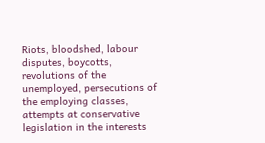Riots, bloodshed, labour disputes, boycotts, revolutions of the unemployed, persecutions of the employing classes, attempts at conservative legislation in the interests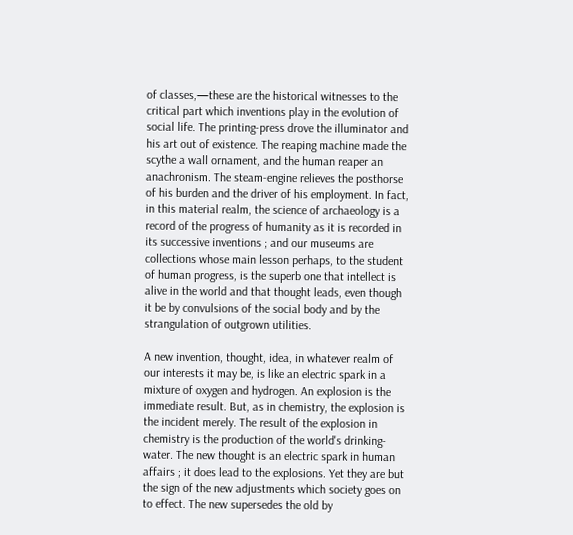of classes,—these are the historical witnesses to the critical part which inventions play in the evolution of social life. The printing-press drove the illuminator and his art out of existence. The reaping machine made the scythe a wall ornament, and the human reaper an anachronism. The steam-engine relieves the posthorse of his burden and the driver of his employment. In fact, in this material realm, the science of archaeology is a record of the progress of humanity as it is recorded in its successive inventions ; and our museums are collections whose main lesson perhaps, to the student of human progress, is the superb one that intellect is alive in the world and that thought leads, even though it be by convulsions of the social body and by the strangulation of outgrown utilities.

A new invention, thought, idea, in whatever realm of our interests it may be, is like an electric spark in a mixture of oxygen and hydrogen. An explosion is the immediate result. But, as in chemistry, the explosion is the incident merely. The result of the explosion in chemistry is the production of the world's drinking-water. The new thought is an electric spark in human affairs ; it does lead to the explosions. Yet they are but the sign of the new adjustments which society goes on to effect. The new supersedes the old by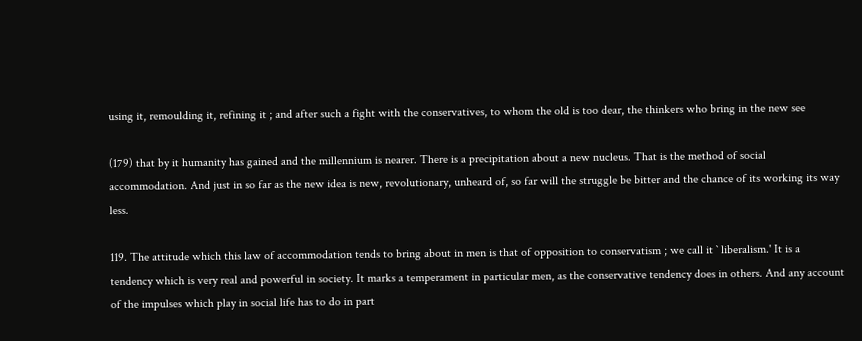using it, remoulding it, refining it ; and after such a fight with the conservatives, to whom the old is too dear, the thinkers who bring in the new see

(179) that by it humanity has gained and the millennium is nearer. There is a precipitation about a new nucleus. That is the method of social accommodation. And just in so far as the new idea is new, revolutionary, unheard of, so far will the struggle be bitter and the chance of its working its way less.

119. The attitude which this law of accommodation tends to bring about in men is that of opposition to conservatism ; we call it ` liberalism.' It is a tendency which is very real and powerful in society. It marks a temperament in particular men, as the conservative tendency does in others. And any account of the impulses which play in social life has to do in part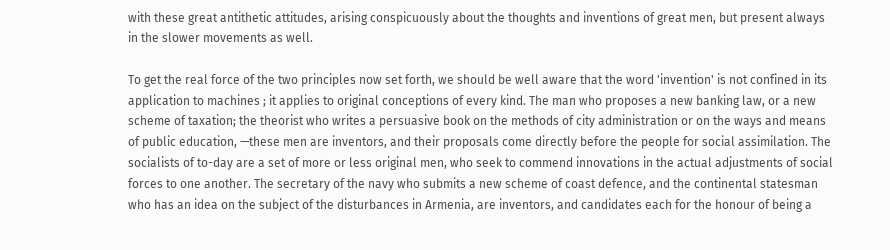with these great antithetic attitudes, arising conspicuously about the thoughts and inventions of great men, but present always in the slower movements as well.

To get the real force of the two principles now set forth, we should be well aware that the word 'invention' is not confined in its application to machines ; it applies to original conceptions of every kind. The man who proposes a new banking law, or a new scheme of taxation; the theorist who writes a persuasive book on the methods of city administration or on the ways and means of public education, —these men are inventors, and their proposals come directly before the people for social assimilation. The socialists of to-day are a set of more or less original men, who seek to commend innovations in the actual adjustments of social forces to one another. The secretary of the navy who submits a new scheme of coast defence, and the continental statesman who has an idea on the subject of the disturbances in Armenia, are inventors, and candidates each for the honour of being a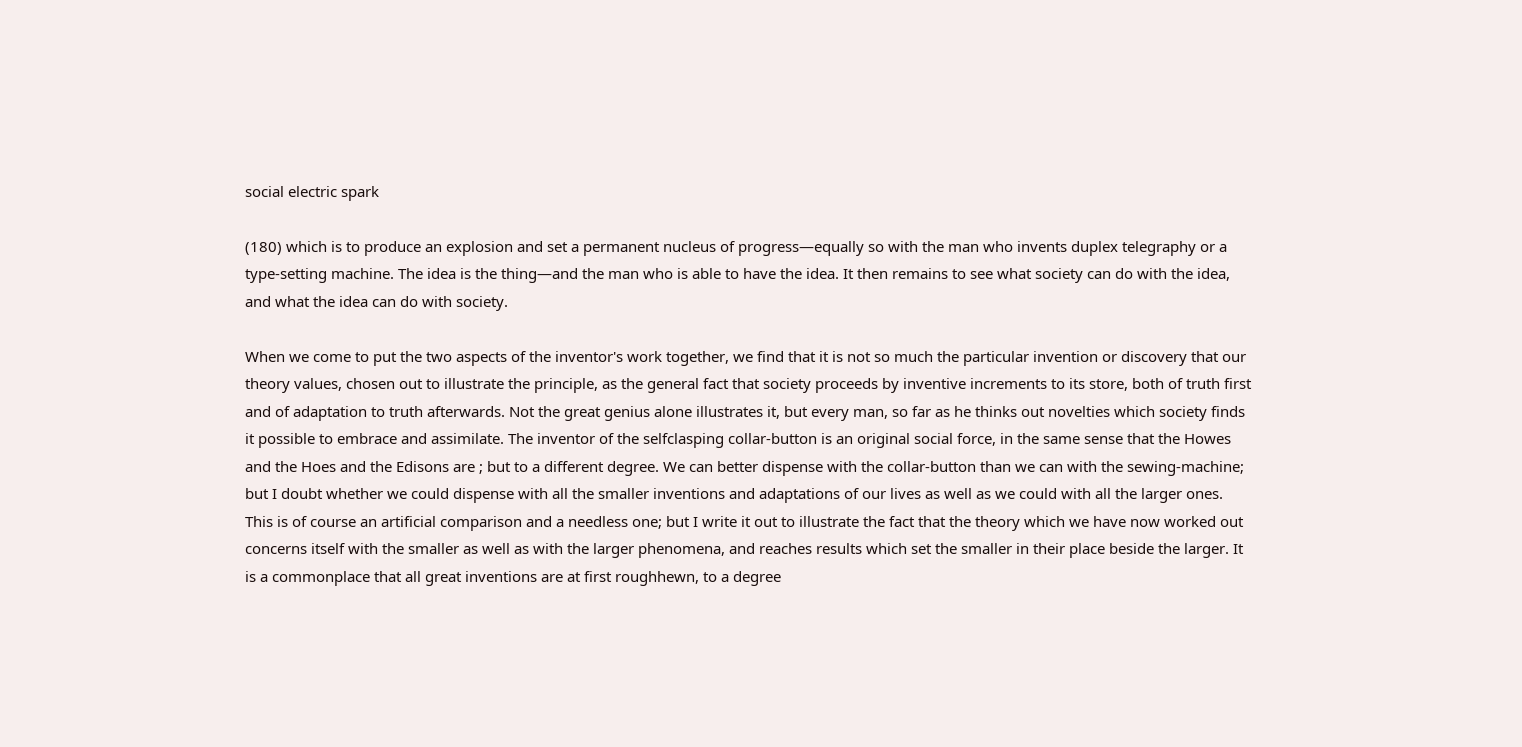social electric spark

(180) which is to produce an explosion and set a permanent nucleus of progress—equally so with the man who invents duplex telegraphy or a type-setting machine. The idea is the thing—and the man who is able to have the idea. It then remains to see what society can do with the idea, and what the idea can do with society.

When we come to put the two aspects of the inventor's work together, we find that it is not so much the particular invention or discovery that our theory values, chosen out to illustrate the principle, as the general fact that society proceeds by inventive increments to its store, both of truth first and of adaptation to truth afterwards. Not the great genius alone illustrates it, but every man, so far as he thinks out novelties which society finds it possible to embrace and assimilate. The inventor of the selfclasping collar-button is an original social force, in the same sense that the Howes and the Hoes and the Edisons are ; but to a different degree. We can better dispense with the collar-button than we can with the sewing-machine; but I doubt whether we could dispense with all the smaller inventions and adaptations of our lives as well as we could with all the larger ones. This is of course an artificial comparison and a needless one; but I write it out to illustrate the fact that the theory which we have now worked out concerns itself with the smaller as well as with the larger phenomena, and reaches results which set the smaller in their place beside the larger. It is a commonplace that all great inventions are at first roughhewn, to a degree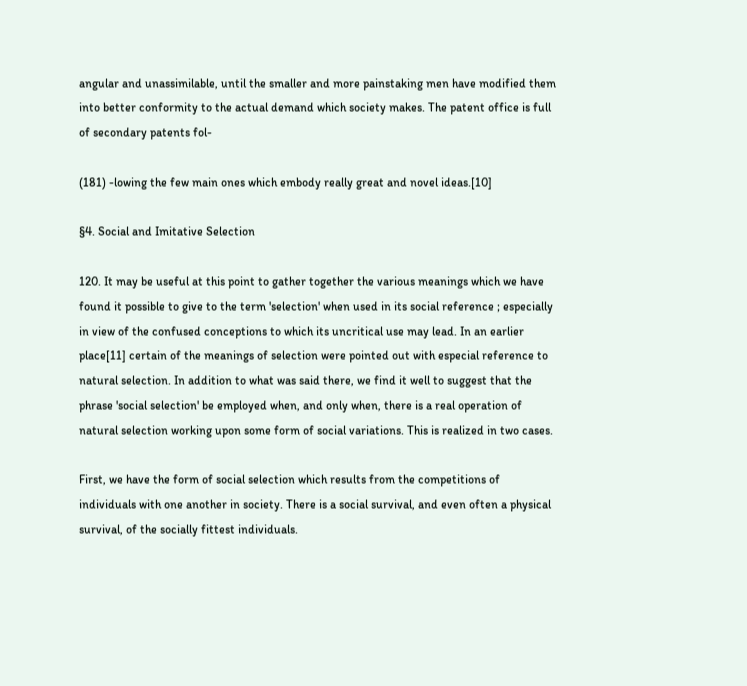angular and unassimilable, until the smaller and more painstaking men have modified them into better conformity to the actual demand which society makes. The patent office is full of secondary patents fol-

(181) -lowing the few main ones which embody really great and novel ideas.[10]

§4. Social and Imitative Selection

120. It may be useful at this point to gather together the various meanings which we have found it possible to give to the term 'selection' when used in its social reference ; especially in view of the confused conceptions to which its uncritical use may lead. In an earlier place[11] certain of the meanings of selection were pointed out with especial reference to natural selection. In addition to what was said there, we find it well to suggest that the phrase 'social selection' be employed when, and only when, there is a real operation of natural selection working upon some form of social variations. This is realized in two cases.

First, we have the form of social selection which results from the competitions of individuals with one another in society. There is a social survival, and even often a physical survival, of the socially fittest individuals.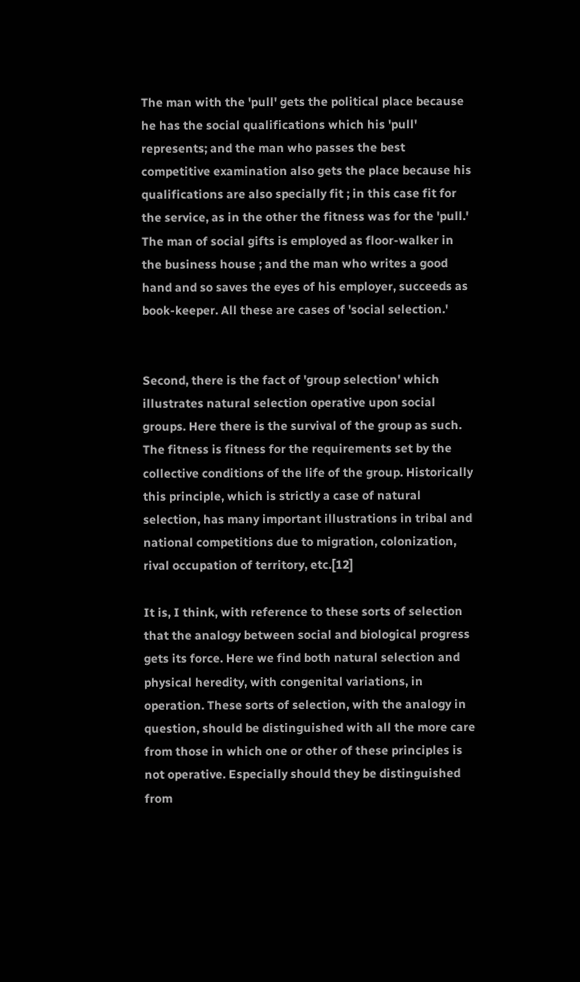The man with the 'pull' gets the political place because he has the social qualifications which his 'pull' represents; and the man who passes the best competitive examination also gets the place because his qualifications are also specially fit ; in this case fit for the service, as in the other the fitness was for the 'pull.' The man of social gifts is employed as floor-walker in the business house ; and the man who writes a good hand and so saves the eyes of his employer, succeeds as book-keeper. All these are cases of 'social selection.'


Second, there is the fact of 'group selection' which illustrates natural selection operative upon social groups. Here there is the survival of the group as such. The fitness is fitness for the requirements set by the collective conditions of the life of the group. Historically this principle, which is strictly a case of natural selection, has many important illustrations in tribal and national competitions due to migration, colonization, rival occupation of territory, etc.[12]

It is, I think, with reference to these sorts of selection that the analogy between social and biological progress gets its force. Here we find both natural selection and physical heredity, with congenital variations, in operation. These sorts of selection, with the analogy in question, should be distinguished with all the more care from those in which one or other of these principles is not operative. Especially should they be distinguished from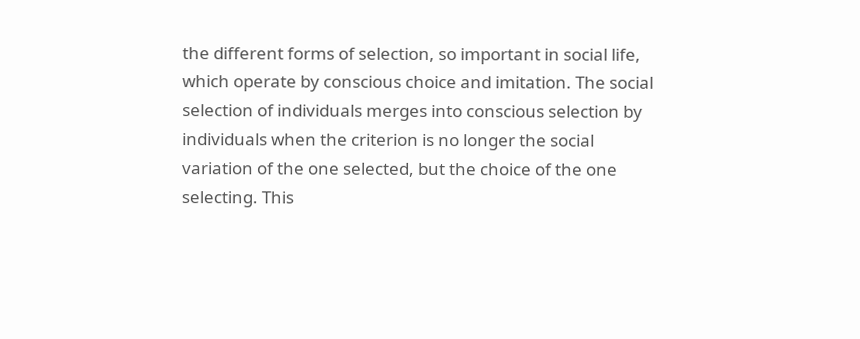the different forms of selection, so important in social life, which operate by conscious choice and imitation. The social selection of individuals merges into conscious selection by individuals when the criterion is no longer the social variation of the one selected, but the choice of the one selecting. This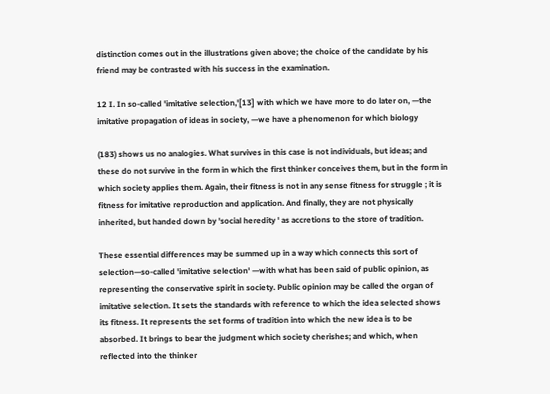distinction comes out in the illustrations given above; the choice of the candidate by his friend may be contrasted with his success in the examination.

12 I. In so-called 'imitative selection,'[13] with which we have more to do later on, —the imitative propagation of ideas in society, —we have a phenomenon for which biology

(183) shows us no analogies. What survives in this case is not individuals, but ideas; and these do not survive in the form in which the first thinker conceives them, but in the form in which society applies them. Again, their fitness is not in any sense fitness for struggle ; it is fitness for imitative reproduction and application. And finally, they are not physically inherited, but handed down by 'social heredity ' as accretions to the store of tradition.

These essential differences may be summed up in a way which connects this sort of selection—so-called 'imitative selection' —with what has been said of public opinion, as representing the conservative spirit in society. Public opinion may be called the organ of imitative selection. It sets the standards with reference to which the idea selected shows its fitness. It represents the set forms of tradition into which the new idea is to be absorbed. It brings to bear the judgment which society cherishes; and which, when reflected into the thinker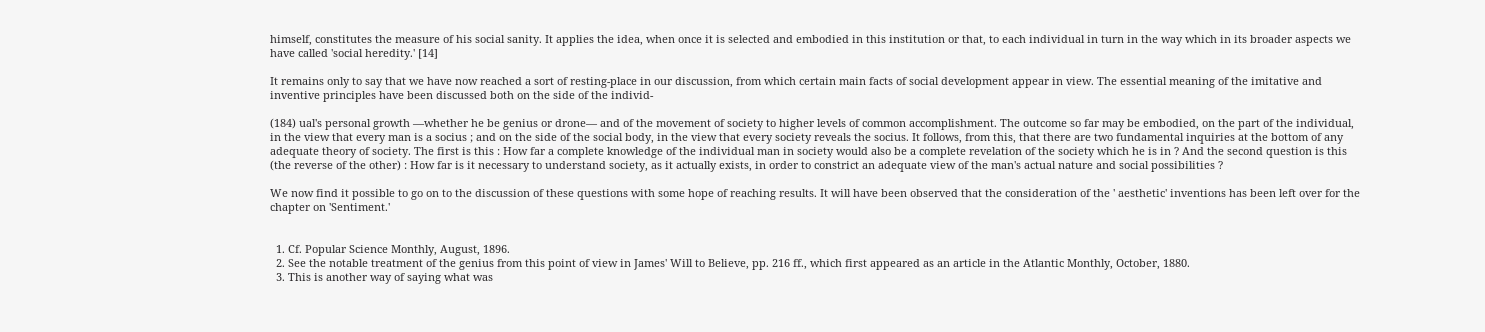himself, constitutes the measure of his social sanity. It applies the idea, when once it is selected and embodied in this institution or that, to each individual in turn in the way which in its broader aspects we have called 'social heredity.' [14]

It remains only to say that we have now reached a sort of resting-place in our discussion, from which certain main facts of social development appear in view. The essential meaning of the imitative and inventive principles have been discussed both on the side of the individ-

(184) ual's personal growth —whether he be genius or drone— and of the movement of society to higher levels of common accomplishment. The outcome so far may be embodied, on the part of the individual, in the view that every man is a socius ; and on the side of the social body, in the view that every society reveals the socius. It follows, from this, that there are two fundamental inquiries at the bottom of any adequate theory of society. The first is this : How far a complete knowledge of the individual man in society would also be a complete revelation of the society which he is in ? And the second question is this (the reverse of the other) : How far is it necessary to understand society, as it actually exists, in order to constrict an adequate view of the man's actual nature and social possibilities ?

We now find it possible to go on to the discussion of these questions with some hope of reaching results. It will have been observed that the consideration of the ' aesthetic' inventions has been left over for the chapter on 'Sentiment.'


  1. Cf. Popular Science Monthly, August, 1896.
  2. See the notable treatment of the genius from this point of view in James' Will to Believe, pp. 216 ff., which first appeared as an article in the Atlantic Monthly, October, 1880.
  3. This is another way of saying what was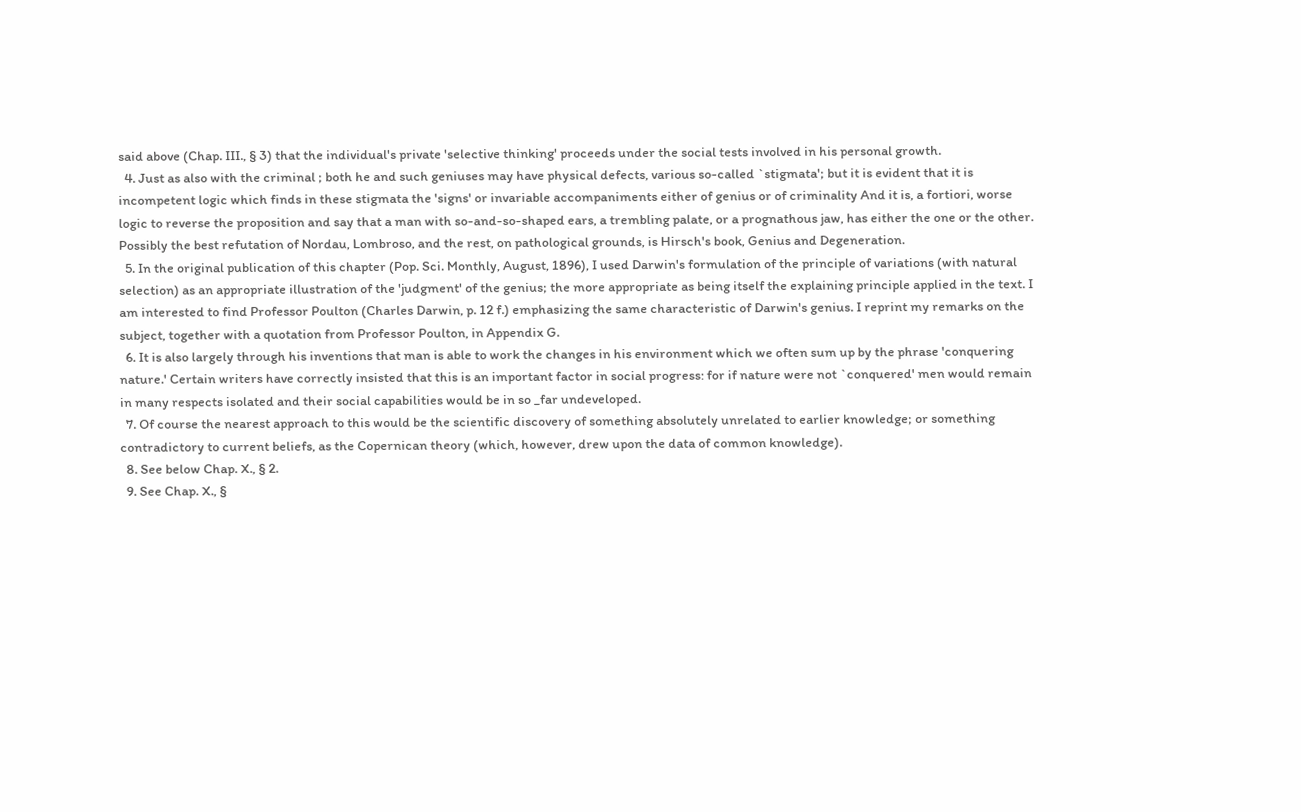said above (Chap. III., § 3) that the individual's private 'selective thinking' proceeds under the social tests involved in his personal growth.
  4. Just as also with the criminal ; both he and such geniuses may have physical defects, various so-called `stigmata'; but it is evident that it is incompetent logic which finds in these stigmata the 'signs' or invariable accompaniments either of genius or of criminality And it is, a fortiori, worse logic to reverse the proposition and say that a man with so-and-so-shaped ears, a trembling palate, or a prognathous jaw, has either the one or the other. Possibly the best refutation of Nordau, Lombroso, and the rest, on pathological grounds, is Hirsch's book, Genius and Degeneration.
  5. In the original publication of this chapter (Pop. Sci. Monthly, August, 1896), I used Darwin's formulation of the principle of variations (with natural selection) as an appropriate illustration of the 'judgment' of the genius; the more appropriate as being itself the explaining principle applied in the text. I am interested to find Professor Poulton (Charles Darwin, p. 12 f.) emphasizing the same characteristic of Darwin's genius. I reprint my remarks on the subject, together with a quotation from Professor Poulton, in Appendix G.
  6. It is also largely through his inventions that man is able to work the changes in his environment which we often sum up by the phrase 'conquering nature.' Certain writers have correctly insisted that this is an important factor in social progress: for if nature were not `conquered' men would remain in many respects isolated and their social capabilities would be in so _far undeveloped.
  7. Of course the nearest approach to this would be the scientific discovery of something absolutely unrelated to earlier knowledge; or something contradictory to current beliefs, as the Copernican theory (which, however, drew upon the data of common knowledge).
  8. See below Chap. X., § 2.
  9. See Chap. X., §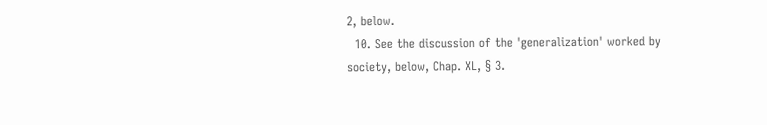2, below.
  10. See the discussion of the 'generalization' worked by society, below, Chap. XL, § 3.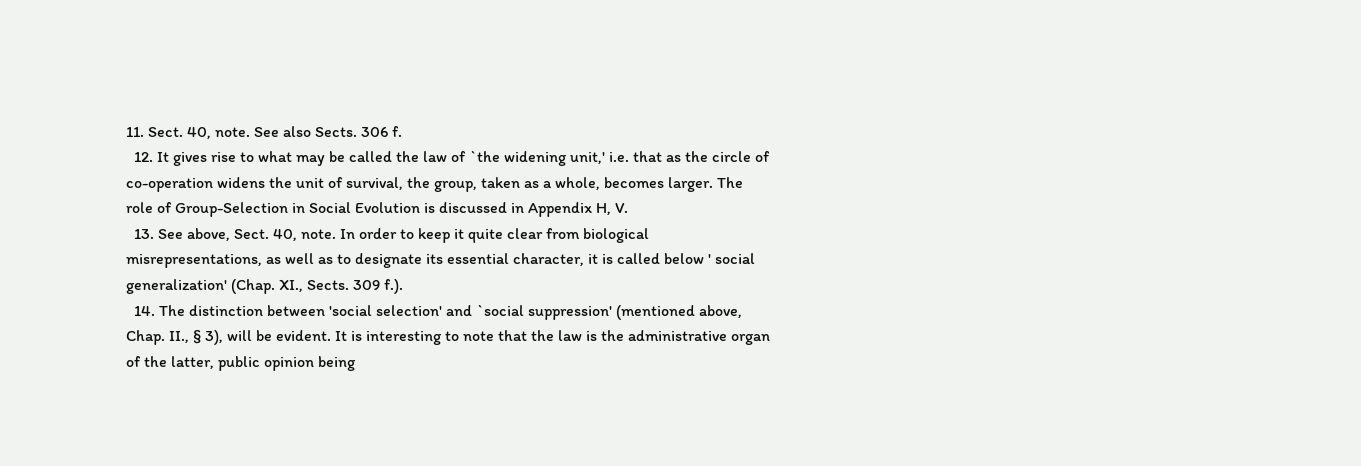11. Sect. 40, note. See also Sects. 306 f.
  12. It gives rise to what may be called the law of `the widening unit,' i.e. that as the circle of co-operation widens the unit of survival, the group, taken as a whole, becomes larger. The role of Group-Selection in Social Evolution is discussed in Appendix H, V.
  13. See above, Sect. 40, note. In order to keep it quite clear from biological misrepresentations, as well as to designate its essential character, it is called below ' social generalization' (Chap. XI., Sects. 309 f.).
  14. The distinction between 'social selection' and `social suppression' (mentioned above, Chap. II., § 3), will be evident. It is interesting to note that the law is the administrative organ of the latter, public opinion being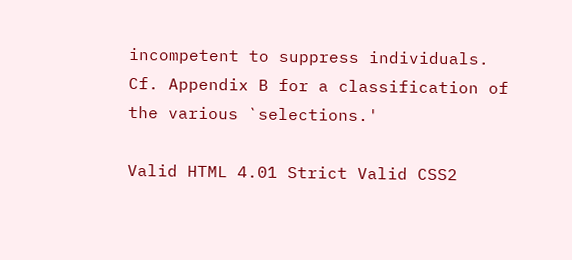incompetent to suppress individuals. Cf. Appendix B for a classification of the various `selections.'

Valid HTML 4.01 Strict Valid CSS2